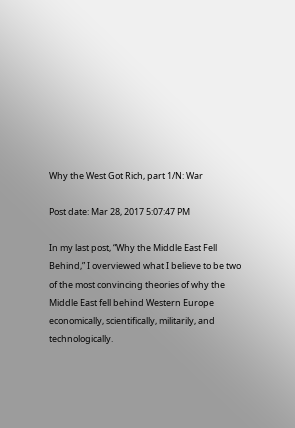Why the West Got Rich, part 1/N: War

Post date: Mar 28, 2017 5:07:47 PM

In my last post, “Why the Middle East Fell Behind,” I overviewed what I believe to be two of the most convincing theories of why the Middle East fell behind Western Europe economically, scientifically, militarily, and technologically.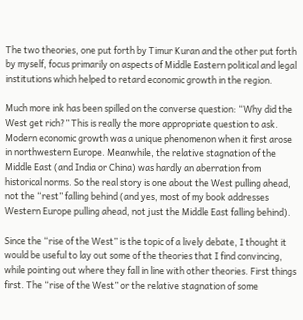The two theories, one put forth by Timur Kuran and the other put forth by myself, focus primarily on aspects of Middle Eastern political and legal institutions which helped to retard economic growth in the region.

Much more ink has been spilled on the converse question: “Why did the West get rich?” This is really the more appropriate question to ask. Modern economic growth was a unique phenomenon when it first arose in northwestern Europe. Meanwhile, the relative stagnation of the Middle East (and India or China) was hardly an aberration from historical norms. So the real story is one about the West pulling ahead, not the “rest” falling behind (and yes, most of my book addresses Western Europe pulling ahead, not just the Middle East falling behind).

Since the “rise of the West” is the topic of a lively debate, I thought it would be useful to lay out some of the theories that I find convincing, while pointing out where they fall in line with other theories. First things first. The “rise of the West” or the relative stagnation of some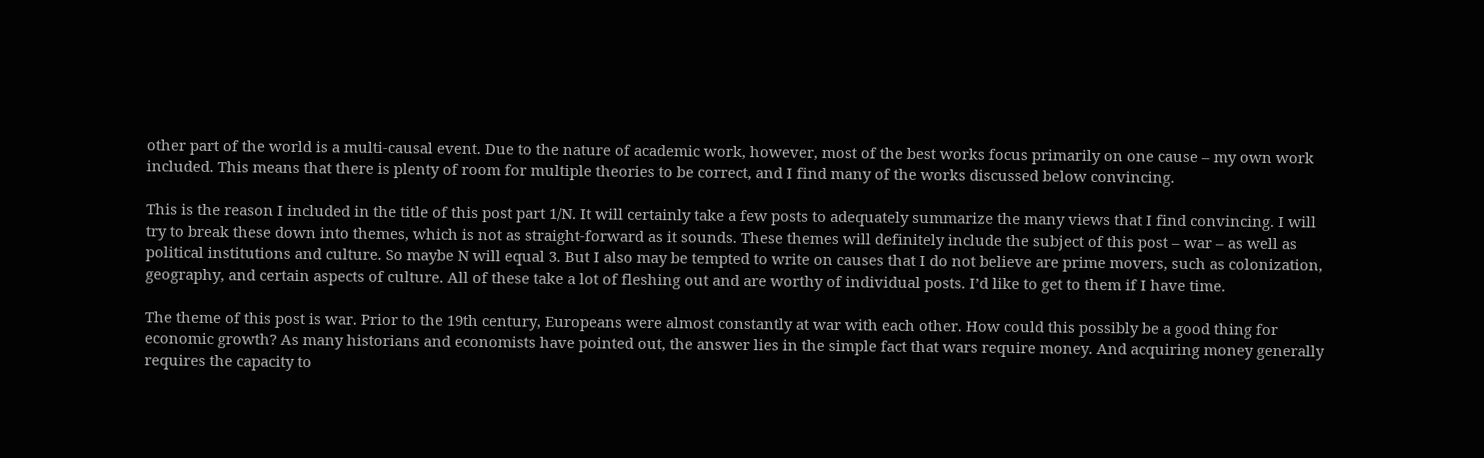other part of the world is a multi-causal event. Due to the nature of academic work, however, most of the best works focus primarily on one cause – my own work included. This means that there is plenty of room for multiple theories to be correct, and I find many of the works discussed below convincing.

This is the reason I included in the title of this post part 1/N. It will certainly take a few posts to adequately summarize the many views that I find convincing. I will try to break these down into themes, which is not as straight-forward as it sounds. These themes will definitely include the subject of this post – war – as well as political institutions and culture. So maybe N will equal 3. But I also may be tempted to write on causes that I do not believe are prime movers, such as colonization, geography, and certain aspects of culture. All of these take a lot of fleshing out and are worthy of individual posts. I’d like to get to them if I have time.

The theme of this post is war. Prior to the 19th century, Europeans were almost constantly at war with each other. How could this possibly be a good thing for economic growth? As many historians and economists have pointed out, the answer lies in the simple fact that wars require money. And acquiring money generally requires the capacity to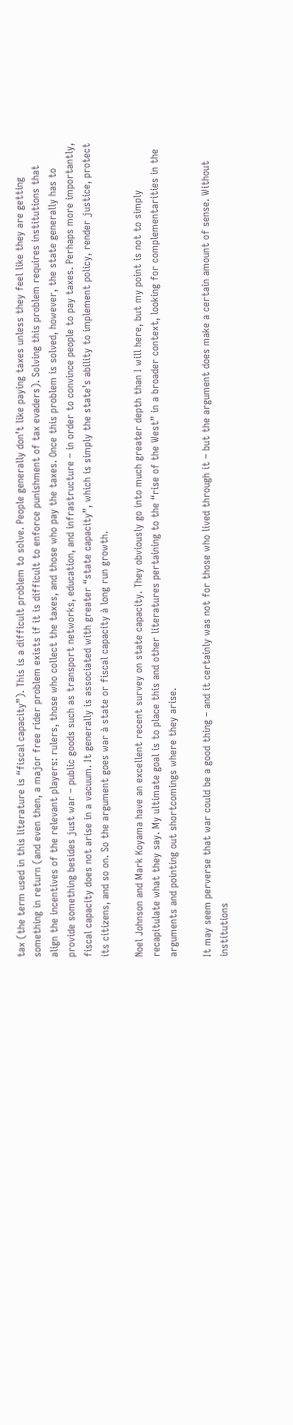tax (the term used in this literature is “fiscal capacity”). This is a difficult problem to solve. People generally don’t like paying taxes unless they feel like they are getting something in return (and even then, a major free rider problem exists if it is difficult to enforce punishment of tax evaders). Solving this problem requires institutions that align the incentives of the relevant players: rulers, those who collect the taxes, and those who pay the taxes. Once this problem is solved, however, the state generally has to provide something besides just war – public goods such as transport networks, education, and infrastructure – in order to convince people to pay taxes. Perhaps more importantly, fiscal capacity does not arise in a vacuum. It generally is associated with greater “state capacity”, which is simply the state’s ability to implement policy, render justice, protect its citizens, and so on. So the argument goes war à state or fiscal capacity à long run growth.

Noel Johnson and Mark Koyama have an excellent recent survey on state capacity. They obviously go into much greater depth than I will here, but my point is not to simply recapitulate what they say. My ultimate goal is to place this and other literatures pertaining to the “rise of the West” in a broader context, looking for complementarities in the arguments and pointing out shortcomings where they arise.

It may seem perverse that war could be a good thing – and it certainly was not for those who lived through it – but the argument does make a certain amount of sense. Without institutions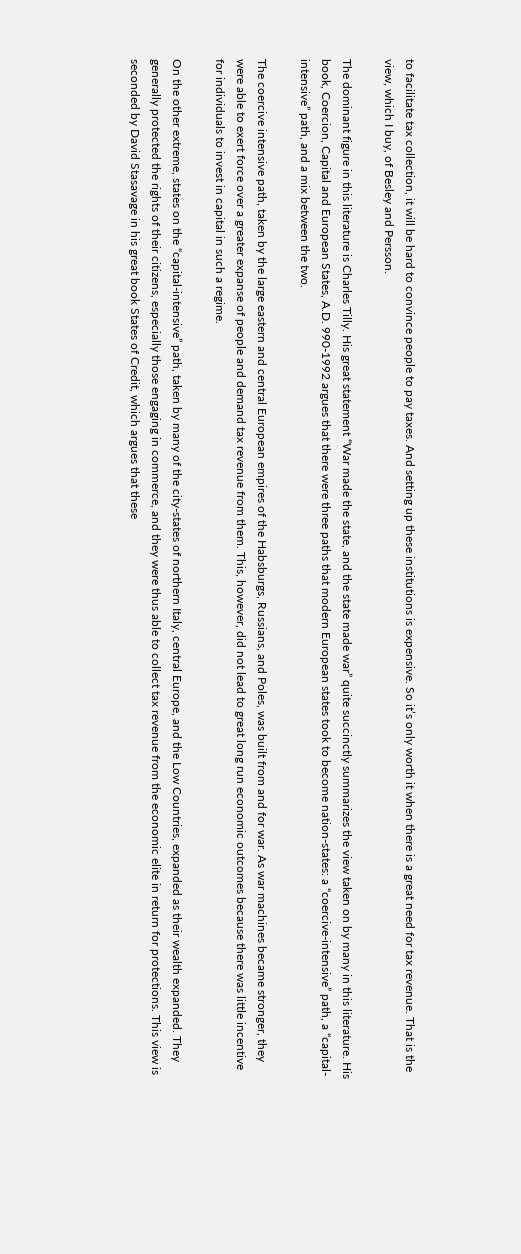to facilitate tax collection, it will be hard to convince people to pay taxes. And setting up these institutions is expensive. So it’s only worth it when there is a great need for tax revenue. That is the view, which I buy, of Besley and Persson.

The dominant figure in this literature is Charles Tilly. His great statement “War made the state, and the state made war” quite succinctly summarizes the view taken on by many in this literature. His book, Coercion, Capital and European States, A.D. 990-1992 argues that there were three paths that modern European states took to become nation-states: a “coercive-intensive” path, a “capital-intensive” path, and a mix between the two.

The coercive intensive path, taken by the large eastern and central European empires of the Habsburgs, Russians, and Poles, was built from and for war. As war machines became stronger, they were able to exert force over a greater expanse of people and demand tax revenue from them. This, however, did not lead to great long run economic outcomes because there was little incentive for individuals to invest in capital in such a regime.

On the other extreme, states on the “capital-intensive” path, taken by many of the city-states of northern Italy, central Europe, and the Low Countries, expanded as their wealth expanded. They generally protected the rights of their citizens, especially those engaging in commerce, and they were thus able to collect tax revenue from the economic elite in return for protections. This view is seconded by David Stasavage in his great book States of Credit, which argues that these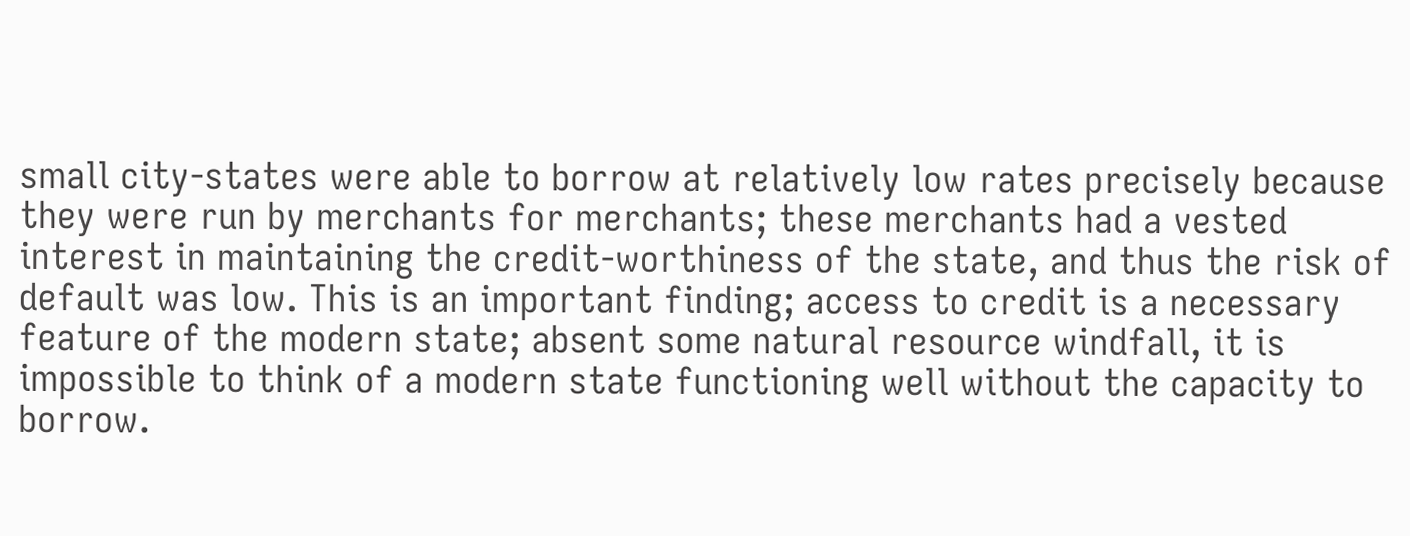small city-states were able to borrow at relatively low rates precisely because they were run by merchants for merchants; these merchants had a vested interest in maintaining the credit-worthiness of the state, and thus the risk of default was low. This is an important finding; access to credit is a necessary feature of the modern state; absent some natural resource windfall, it is impossible to think of a modern state functioning well without the capacity to borrow.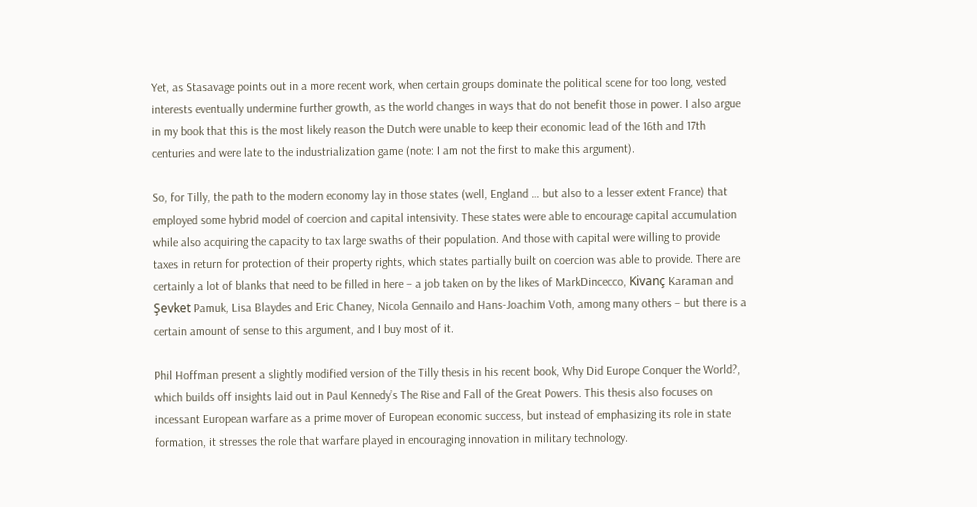Yet, as Stasavage points out in a more recent work, when certain groups dominate the political scene for too long, vested interests eventually undermine further growth, as the world changes in ways that do not benefit those in power. I also argue in my book that this is the most likely reason the Dutch were unable to keep their economic lead of the 16th and 17th centuries and were late to the industrialization game (note: I am not the first to make this argument).

So, for Tilly, the path to the modern economy lay in those states (well, England … but also to a lesser extent France) that employed some hybrid model of coercion and capital intensivity. These states were able to encourage capital accumulation while also acquiring the capacity to tax large swaths of their population. And those with capital were willing to provide taxes in return for protection of their property rights, which states partially built on coercion was able to provide. There are certainly a lot of blanks that need to be filled in here – a job taken on by the likes of MarkDincecco, Kivanç Karaman and Şevket Pamuk, Lisa Blaydes and Eric Chaney, Nicola Gennailo and Hans-Joachim Voth, among many others – but there is a certain amount of sense to this argument, and I buy most of it.

Phil Hoffman present a slightly modified version of the Tilly thesis in his recent book, Why Did Europe Conquer the World?, which builds off insights laid out in Paul Kennedy’s The Rise and Fall of the Great Powers. This thesis also focuses on incessant European warfare as a prime mover of European economic success, but instead of emphasizing its role in state formation, it stresses the role that warfare played in encouraging innovation in military technology.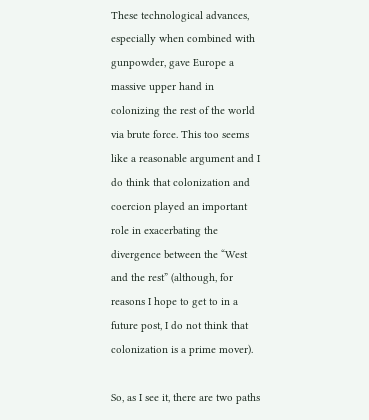These technological advances, especially when combined with gunpowder, gave Europe a massive upper hand in colonizing the rest of the world via brute force. This too seems like a reasonable argument and I do think that colonization and coercion played an important role in exacerbating the divergence between the “West and the rest” (although, for reasons I hope to get to in a future post, I do not think that colonization is a prime mover).

So, as I see it, there are two paths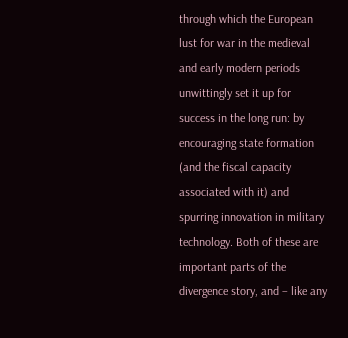through which the European lust for war in the medieval and early modern periods unwittingly set it up for success in the long run: by encouraging state formation (and the fiscal capacity associated with it) and spurring innovation in military technology. Both of these are important parts of the divergence story, and – like any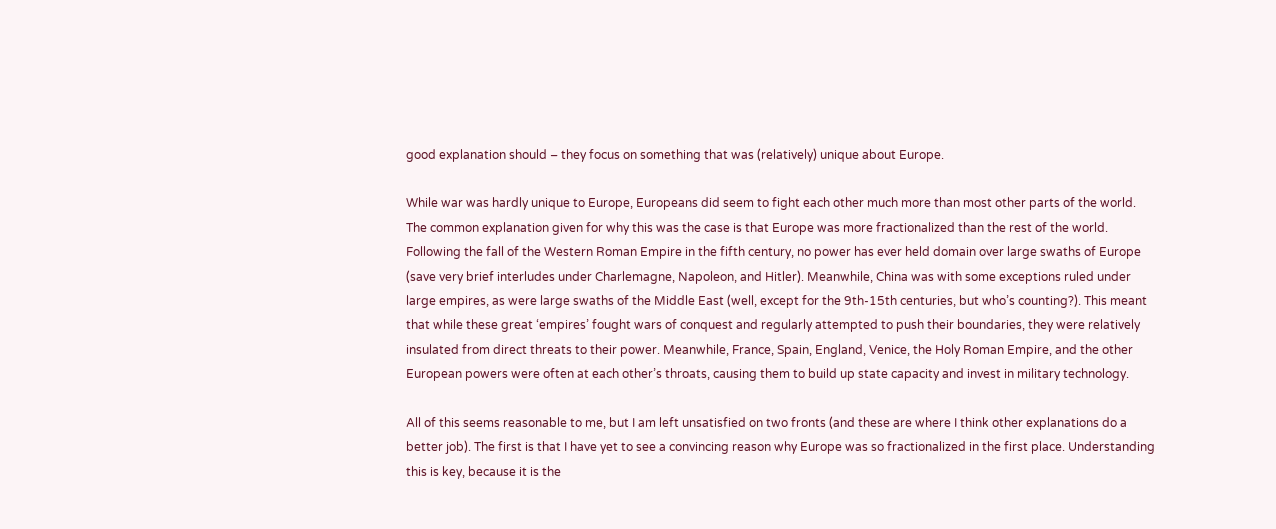good explanation should – they focus on something that was (relatively) unique about Europe.

While war was hardly unique to Europe, Europeans did seem to fight each other much more than most other parts of the world. The common explanation given for why this was the case is that Europe was more fractionalized than the rest of the world. Following the fall of the Western Roman Empire in the fifth century, no power has ever held domain over large swaths of Europe (save very brief interludes under Charlemagne, Napoleon, and Hitler). Meanwhile, China was with some exceptions ruled under large empires, as were large swaths of the Middle East (well, except for the 9th-15th centuries, but who’s counting?). This meant that while these great ‘empires’ fought wars of conquest and regularly attempted to push their boundaries, they were relatively insulated from direct threats to their power. Meanwhile, France, Spain, England, Venice, the Holy Roman Empire, and the other European powers were often at each other’s throats, causing them to build up state capacity and invest in military technology.

All of this seems reasonable to me, but I am left unsatisfied on two fronts (and these are where I think other explanations do a better job). The first is that I have yet to see a convincing reason why Europe was so fractionalized in the first place. Understanding this is key, because it is the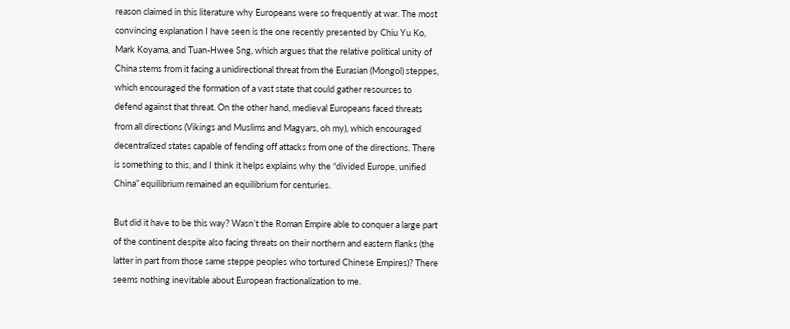reason claimed in this literature why Europeans were so frequently at war. The most convincing explanation I have seen is the one recently presented by Chiu Yu Ko, Mark Koyama, and Tuan-Hwee Sng, which argues that the relative political unity of China stems from it facing a unidirectional threat from the Eurasian (Mongol) steppes, which encouraged the formation of a vast state that could gather resources to defend against that threat. On the other hand, medieval Europeans faced threats from all directions (Vikings and Muslims and Magyars, oh my), which encouraged decentralized states capable of fending off attacks from one of the directions. There is something to this, and I think it helps explains why the “divided Europe, unified China” equilibrium remained an equilibrium for centuries.

But did it have to be this way? Wasn’t the Roman Empire able to conquer a large part of the continent despite also facing threats on their northern and eastern flanks (the latter in part from those same steppe peoples who tortured Chinese Empires)? There seems nothing inevitable about European fractionalization to me.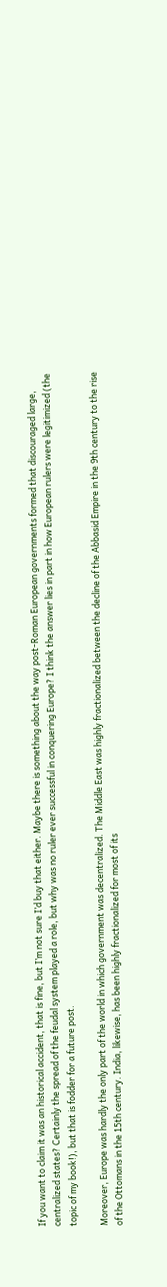If you want to claim it was an historical accident, that is fine, but I’m not sure I’d buy that either. Maybe there is something about the way post-Roman European governments formed that discouraged large, centralized states? Certainly the spread of the feudal system played a role, but why was no ruler ever successful in conquering Europe? I think the answer lies in part in how European rulers were legitimized (the topic of my book!), but that is fodder for a future post.

Moreover, Europe was hardly the only part of the world in which government was decentralized. The Middle East was highly fractionalized between the decline of the Abbasid Empire in the 9th century to the rise of the Ottomans in the 15th century. India, likewise, has been highly fractionalized for most of its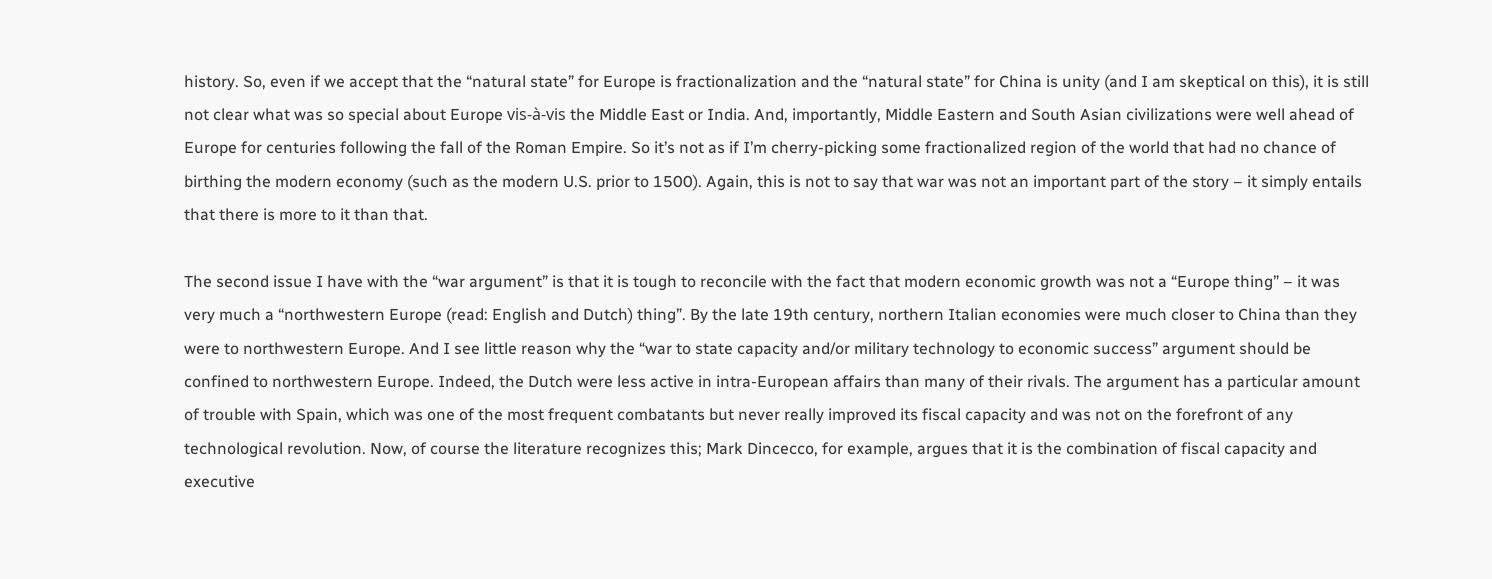history. So, even if we accept that the “natural state” for Europe is fractionalization and the “natural state” for China is unity (and I am skeptical on this), it is still not clear what was so special about Europe vis-à-vis the Middle East or India. And, importantly, Middle Eastern and South Asian civilizations were well ahead of Europe for centuries following the fall of the Roman Empire. So it’s not as if I’m cherry-picking some fractionalized region of the world that had no chance of birthing the modern economy (such as the modern U.S. prior to 1500). Again, this is not to say that war was not an important part of the story – it simply entails that there is more to it than that.

The second issue I have with the “war argument” is that it is tough to reconcile with the fact that modern economic growth was not a “Europe thing” – it was very much a “northwestern Europe (read: English and Dutch) thing”. By the late 19th century, northern Italian economies were much closer to China than they were to northwestern Europe. And I see little reason why the “war to state capacity and/or military technology to economic success” argument should be confined to northwestern Europe. Indeed, the Dutch were less active in intra-European affairs than many of their rivals. The argument has a particular amount of trouble with Spain, which was one of the most frequent combatants but never really improved its fiscal capacity and was not on the forefront of any technological revolution. Now, of course the literature recognizes this; Mark Dincecco, for example, argues that it is the combination of fiscal capacity and executive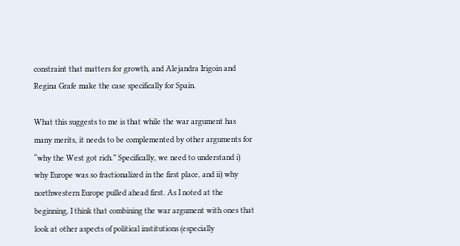constraint that matters for growth, and Alejandra Irigoin and Regina Grafe make the case specifically for Spain.

What this suggests to me is that while the war argument has many merits, it needs to be complemented by other arguments for “why the West got rich.” Specifically, we need to understand i) why Europe was so fractionalized in the first place, and ii) why northwestern Europe pulled ahead first. As I noted at the beginning, I think that combining the war argument with ones that look at other aspects of political institutions (especially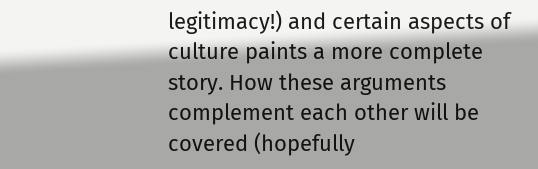legitimacy!) and certain aspects of culture paints a more complete story. How these arguments complement each other will be covered (hopefully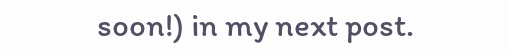soon!) in my next post.